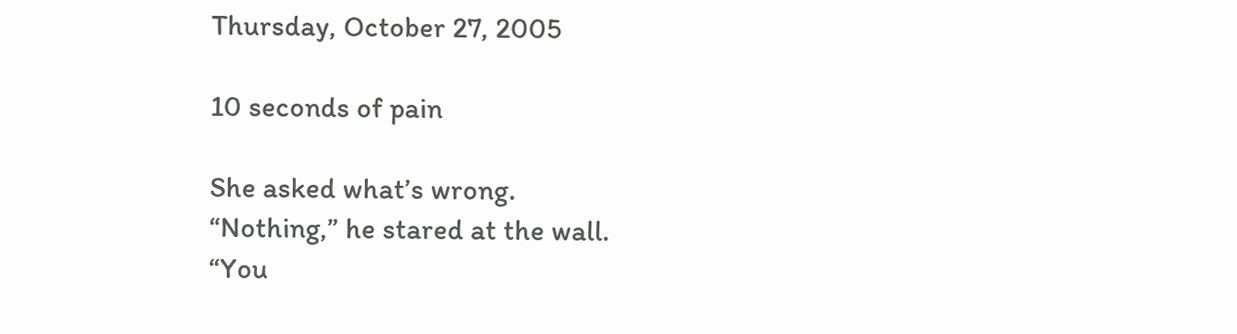Thursday, October 27, 2005

10 seconds of pain

She asked what’s wrong.
“Nothing,” he stared at the wall.
“You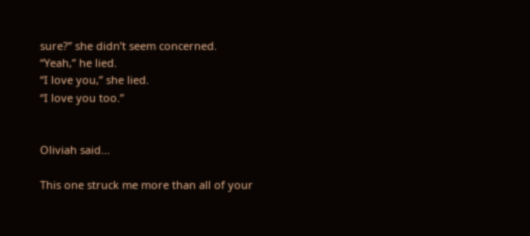sure?” she didn’t seem concerned.
“Yeah,” he lied.
“I love you,” she lied.
“I love you too.”


Oliviah said...

This one struck me more than all of your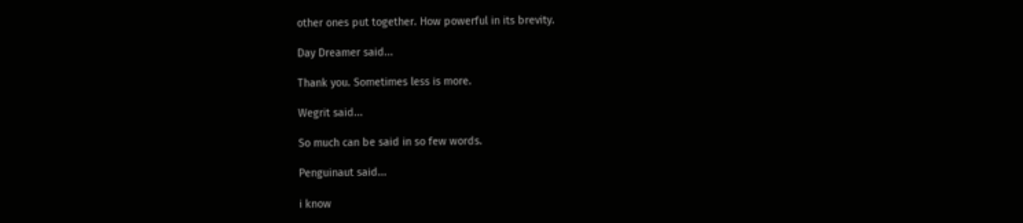other ones put together. How powerful in its brevity.

Day Dreamer said...

Thank you. Sometimes less is more.

Wegrit said...

So much can be said in so few words.

Penguinaut said...

i know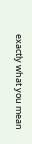exactly what you mean